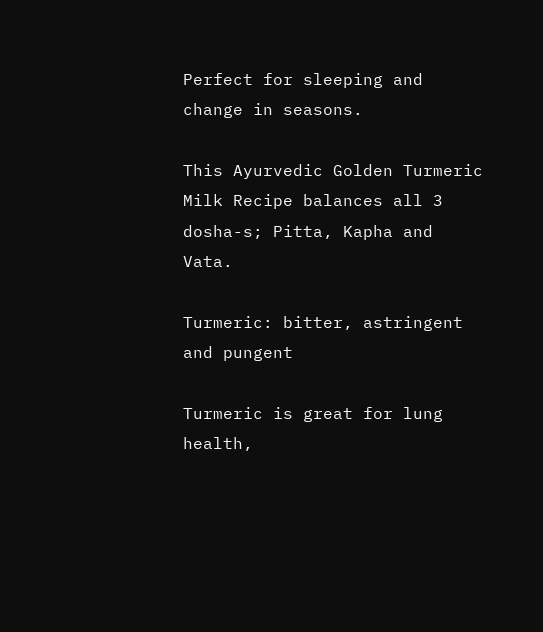Perfect for sleeping and change in seasons.

This Ayurvedic Golden Turmeric Milk Recipe balances all 3 dosha-s; Pitta, Kapha and Vata.

Turmeric: bitter, astringent and pungent

Turmeric is great for lung health,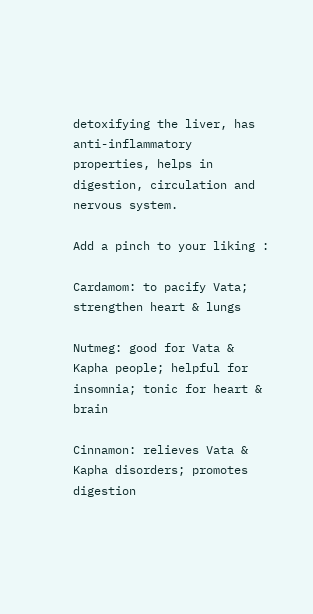detoxifying the liver, has anti-inflammatory properties, helps in digestion, circulation and nervous system.

Add a pinch to your liking :

Cardamom: to pacify Vata; strengthen heart & lungs

Nutmeg: good for Vata & Kapha people; helpful for insomnia; tonic for heart & brain

Cinnamon: relieves Vata & Kapha disorders; promotes digestion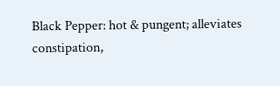Black Pepper: hot & pungent; alleviates constipation,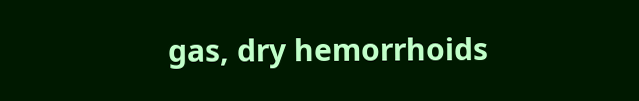gas, dry hemorrhoids